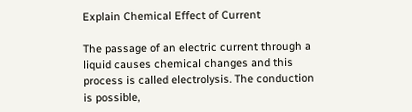Explain Chemical Effect of Current

The passage of an electric current through a liquid causes chemical changes and this process is called electrolysis. The conduction is possible,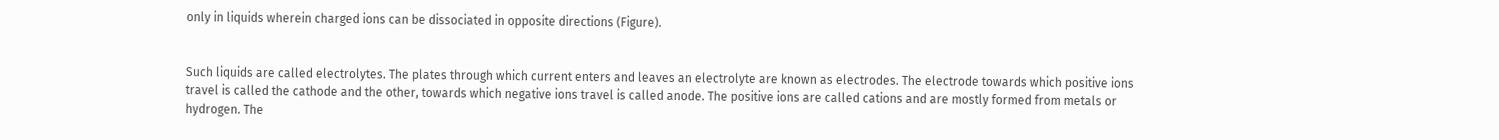only in liquids wherein charged ions can be dissociated in opposite directions (Figure).


Such liquids are called electrolytes. The plates through which current enters and leaves an electrolyte are known as electrodes. The electrode towards which positive ions travel is called the cathode and the other, towards which negative ions travel is called anode. The positive ions are called cations and are mostly formed from metals or hydrogen. The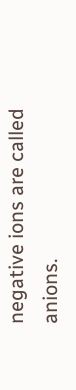negative ions are called anions.